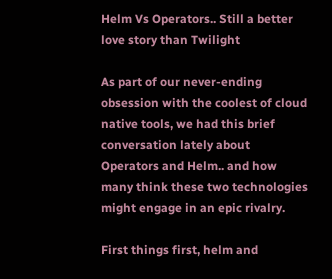Helm Vs Operators.. Still a better love story than Twilight

As part of our never-ending obsession with the coolest of cloud native tools, we had this brief conversation lately about Operators and Helm.. and how many think these two technologies might engage in an epic rivalry.

First things first, helm and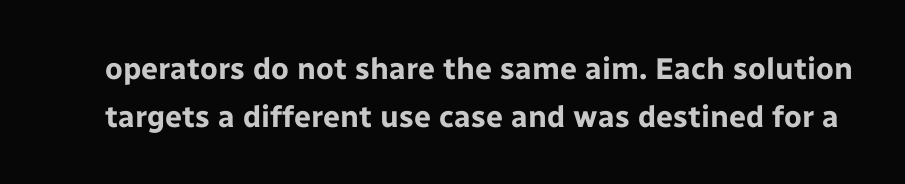operators do not share the same aim. Each solution targets a different use case and was destined for a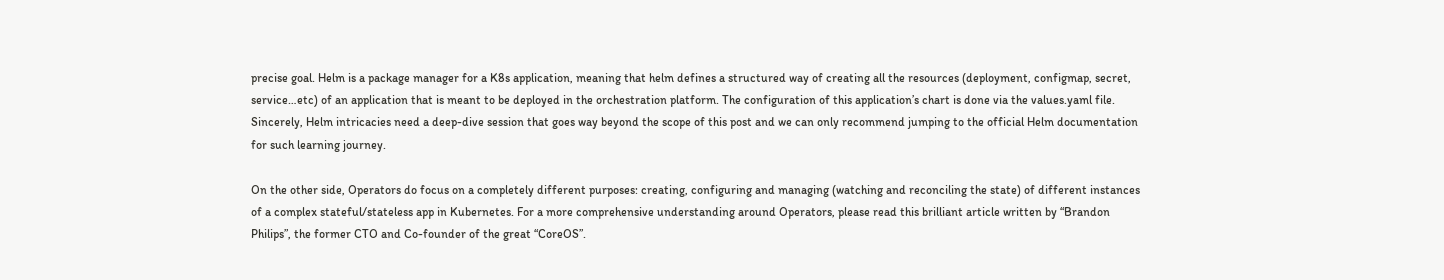precise goal. Helm is a package manager for a K8s application, meaning that helm defines a structured way of creating all the resources (deployment, configmap, secret, service…etc) of an application that is meant to be deployed in the orchestration platform. The configuration of this application’s chart is done via the values.yaml file. Sincerely, Helm intricacies need a deep-dive session that goes way beyond the scope of this post and we can only recommend jumping to the official Helm documentation for such learning journey.

On the other side, Operators do focus on a completely different purposes: creating, configuring and managing (watching and reconciling the state) of different instances of a complex stateful/stateless app in Kubernetes. For a more comprehensive understanding around Operators, please read this brilliant article written by “Brandon Philips”, the former CTO and Co-founder of the great “CoreOS”.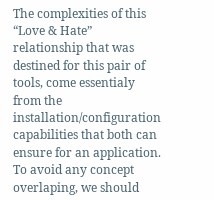The complexities of this “Love & Hate” relationship that was destined for this pair of tools, come essentialy from the installation/configuration capabilities that both can ensure for an application. To avoid any concept overlaping, we should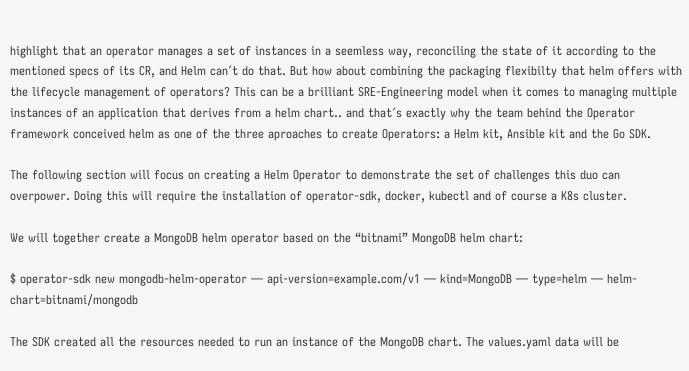highlight that an operator manages a set of instances in a seemless way, reconciling the state of it according to the mentioned specs of its CR, and Helm can´t do that. But how about combining the packaging flexibilty that helm offers with the lifecycle management of operators? This can be a brilliant SRE-Engineering model when it comes to managing multiple instances of an application that derives from a helm chart.. and that´s exactly why the team behind the Operator framework conceived helm as one of the three aproaches to create Operators: a Helm kit, Ansible kit and the Go SDK.

The following section will focus on creating a Helm Operator to demonstrate the set of challenges this duo can overpower. Doing this will require the installation of operator-sdk, docker, kubectl and of course a K8s cluster.

We will together create a MongoDB helm operator based on the “bitnami” MongoDB helm chart:

$ operator-sdk new mongodb-helm-operator — api-version=example.com/v1 — kind=MongoDB — type=helm — helm-chart=bitnami/mongodb

The SDK created all the resources needed to run an instance of the MongoDB chart. The values.yaml data will be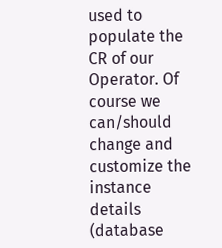used to populate the CR of our Operator. Of course we can/should change and customize the instance details (database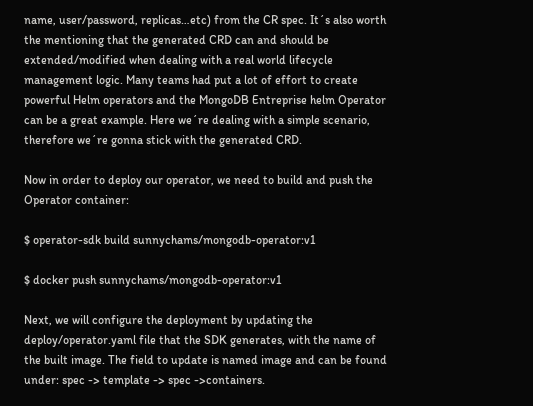name, user/password, replicas…etc) from the CR spec. It´s also worth the mentioning that the generated CRD can and should be extended/modified when dealing with a real world lifecycle management logic. Many teams had put a lot of effort to create powerful Helm operators and the MongoDB Entreprise helm Operator can be a great example. Here we´re dealing with a simple scenario, therefore we´re gonna stick with the generated CRD.

Now in order to deploy our operator, we need to build and push the Operator container:

$ operator-sdk build sunnychams/mongodb-operator:v1

$ docker push sunnychams/mongodb-operator:v1

Next, we will configure the deployment by updating the deploy/operator.yaml file that the SDK generates, with the name of the built image. The field to update is named image and can be found under: spec -> template -> spec ->containers.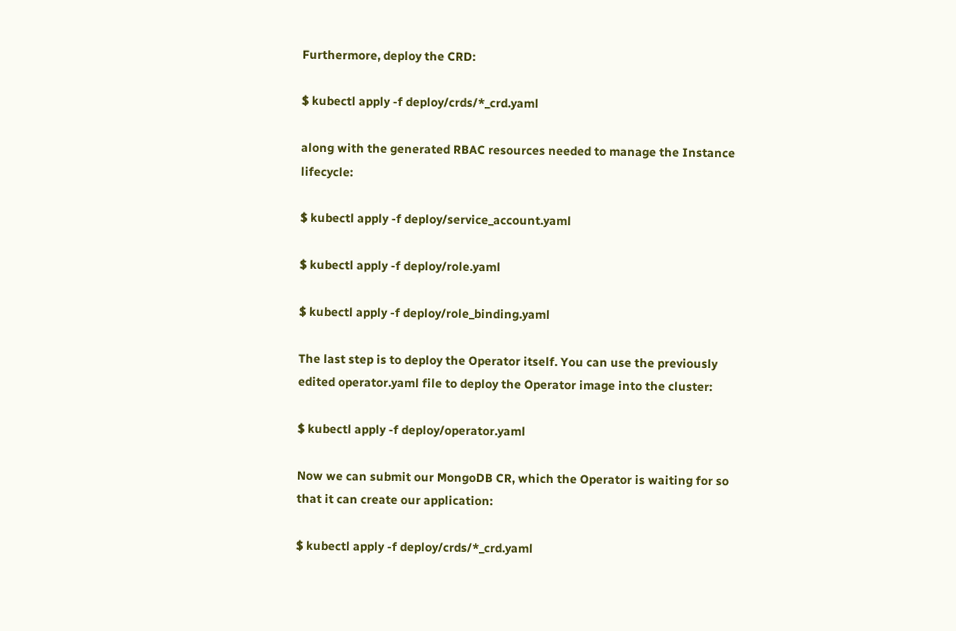Furthermore, deploy the CRD:

$ kubectl apply -f deploy/crds/*_crd.yaml

along with the generated RBAC resources needed to manage the Instance lifecycle:

$ kubectl apply -f deploy/service_account.yaml

$ kubectl apply -f deploy/role.yaml

$ kubectl apply -f deploy/role_binding.yaml

The last step is to deploy the Operator itself. You can use the previously edited operator.yaml file to deploy the Operator image into the cluster:

$ kubectl apply -f deploy/operator.yaml

Now we can submit our MongoDB CR, which the Operator is waiting for so that it can create our application:

$ kubectl apply -f deploy/crds/*_crd.yaml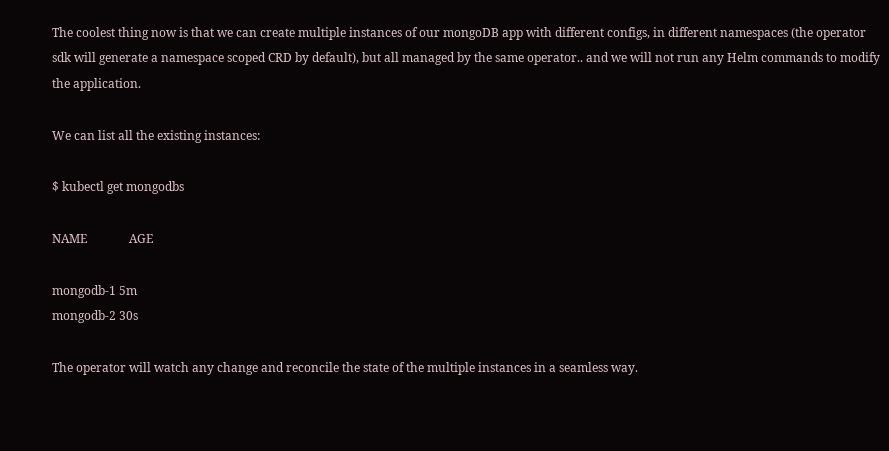The coolest thing now is that we can create multiple instances of our mongoDB app with different configs, in different namespaces (the operator sdk will generate a namespace scoped CRD by default), but all managed by the same operator.. and we will not run any Helm commands to modify the application.

We can list all the existing instances:

$ kubectl get mongodbs

NAME              AGE

mongodb-1 5m
mongodb-2 30s

The operator will watch any change and reconcile the state of the multiple instances in a seamless way.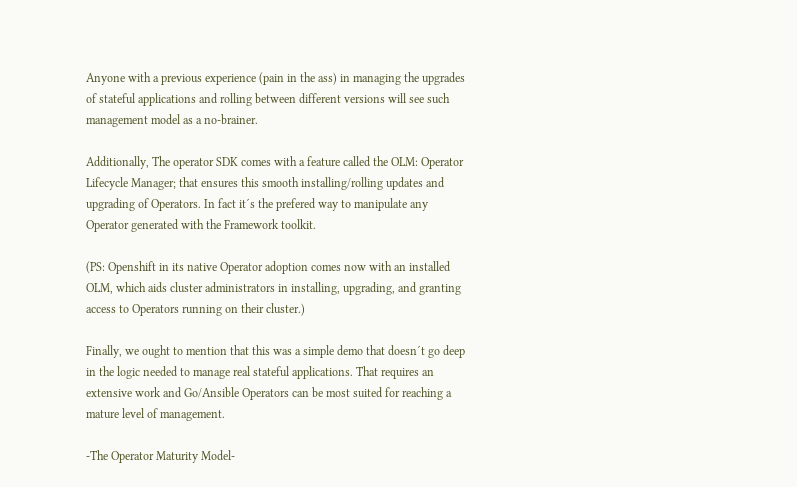Anyone with a previous experience (pain in the ass) in managing the upgrades of stateful applications and rolling between different versions will see such management model as a no-brainer.

Additionally, The operator SDK comes with a feature called the OLM: Operator Lifecycle Manager; that ensures this smooth installing/rolling updates and upgrading of Operators. In fact it´s the prefered way to manipulate any Operator generated with the Framework toolkit.

(PS: Openshift in its native Operator adoption comes now with an installed OLM, which aids cluster administrators in installing, upgrading, and granting access to Operators running on their cluster.)

Finally, we ought to mention that this was a simple demo that doesn´t go deep in the logic needed to manage real stateful applications. That requires an extensive work and Go/Ansible Operators can be most suited for reaching a mature level of management.

-The Operator Maturity Model-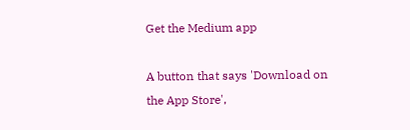Get the Medium app

A button that says 'Download on the App Store',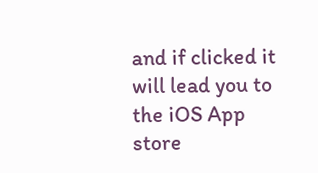and if clicked it will lead you to the iOS App store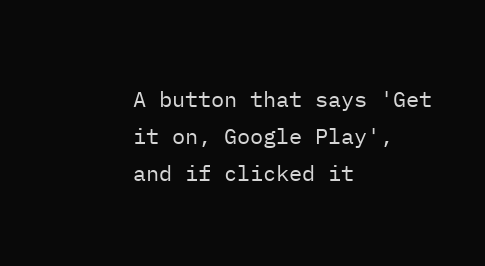A button that says 'Get it on, Google Play', and if clicked it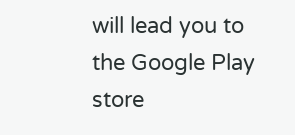will lead you to the Google Play store